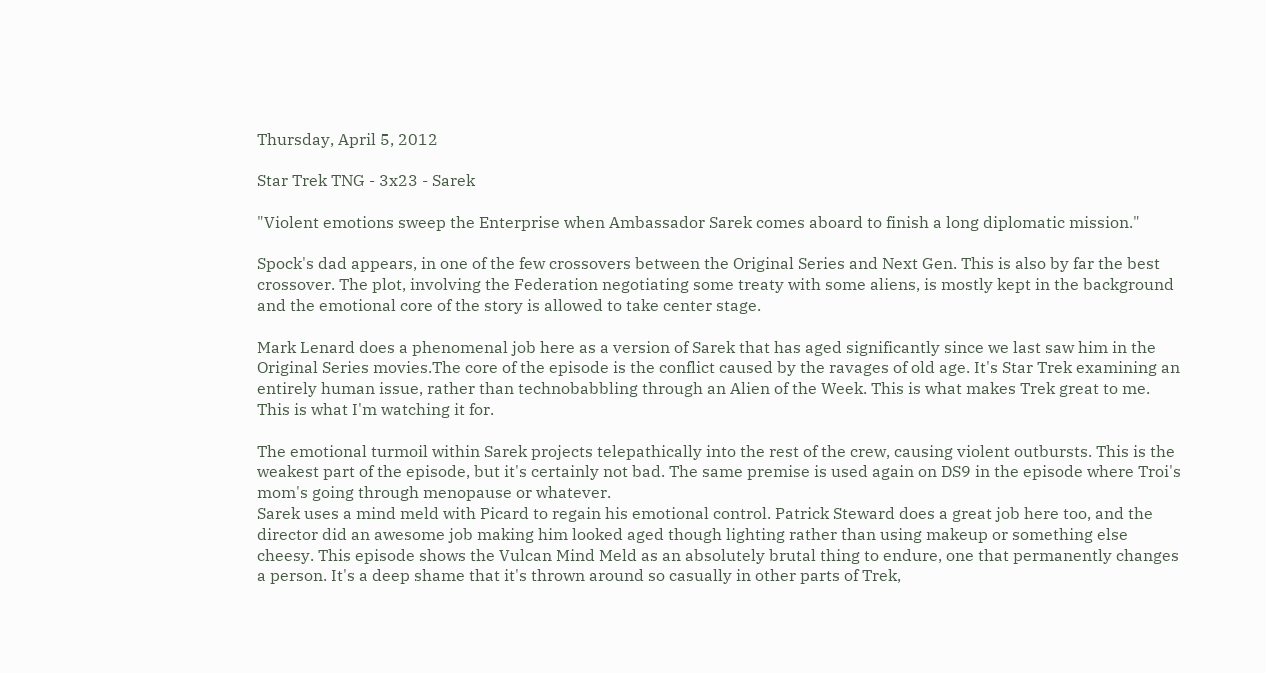Thursday, April 5, 2012

Star Trek TNG - 3x23 - Sarek

"Violent emotions sweep the Enterprise when Ambassador Sarek comes aboard to finish a long diplomatic mission."

Spock's dad appears, in one of the few crossovers between the Original Series and Next Gen. This is also by far the best crossover. The plot, involving the Federation negotiating some treaty with some aliens, is mostly kept in the background and the emotional core of the story is allowed to take center stage.

Mark Lenard does a phenomenal job here as a version of Sarek that has aged significantly since we last saw him in the Original Series movies.The core of the episode is the conflict caused by the ravages of old age. It's Star Trek examining an entirely human issue, rather than technobabbling through an Alien of the Week. This is what makes Trek great to me. This is what I'm watching it for.

The emotional turmoil within Sarek projects telepathically into the rest of the crew, causing violent outbursts. This is the weakest part of the episode, but it's certainly not bad. The same premise is used again on DS9 in the episode where Troi's mom's going through menopause or whatever.
Sarek uses a mind meld with Picard to regain his emotional control. Patrick Steward does a great job here too, and the director did an awesome job making him looked aged though lighting rather than using makeup or something else cheesy. This episode shows the Vulcan Mind Meld as an absolutely brutal thing to endure, one that permanently changes a person. It's a deep shame that it's thrown around so casually in other parts of Trek,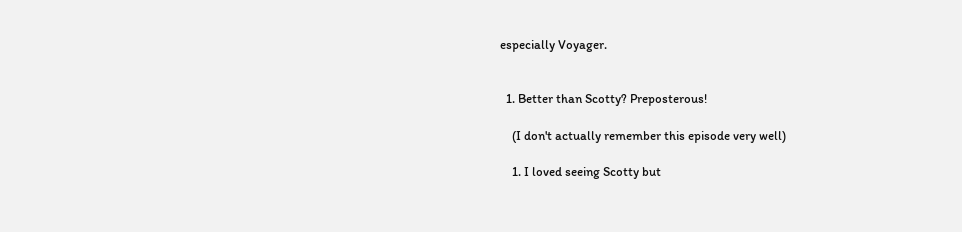especially Voyager.


  1. Better than Scotty? Preposterous!

    (I don't actually remember this episode very well)

    1. I loved seeing Scotty but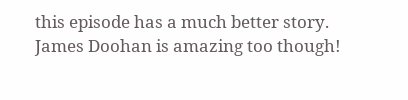this episode has a much better story. James Doohan is amazing too though!